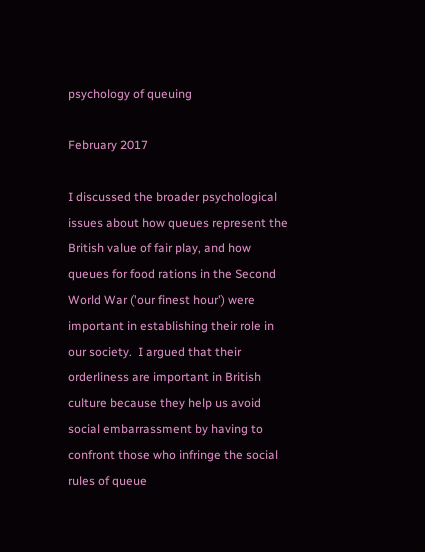psychology of queuing

February 2017

I discussed the broader psychological issues about how queues represent the British value of fair play, and how queues for food rations in the Second World War ('our finest hour') were important in establishing their role in our society.  I argued that their orderliness are important in British culture because they help us avoid social embarrassment by having to confront those who infringe the social rules of queue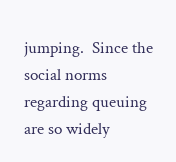jumping.  Since the social norms regarding queuing are so widely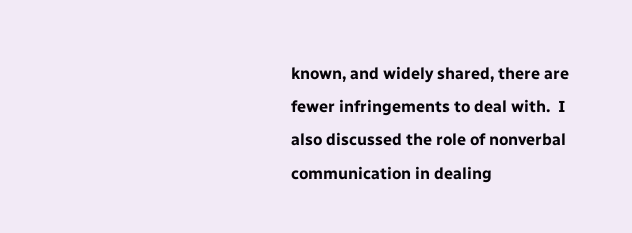known, and widely shared, there are fewer infringements to deal with.  I also discussed the role of nonverbal communication in dealing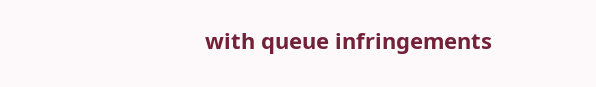with queue infringements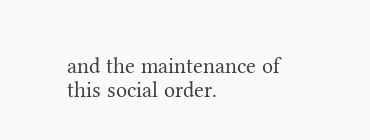and the maintenance of this social order.